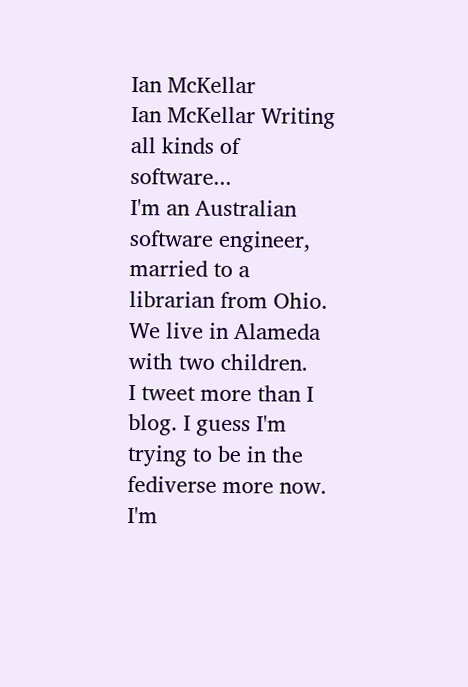Ian McKellar
Ian McKellar Writing all kinds of software...
I'm an Australian software engineer, married to a librarian from Ohio. We live in Alameda with two children.
I tweet more than I blog. I guess I'm trying to be in the fediverse more now. I'm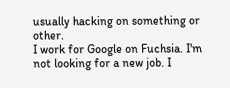usually hacking on something or other.
I work for Google on Fuchsia. I'm not looking for a new job. I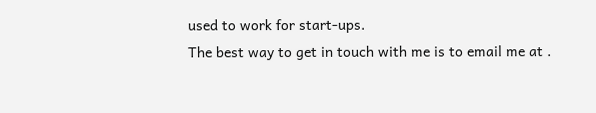used to work for start-ups.
The best way to get in touch with me is to email me at .